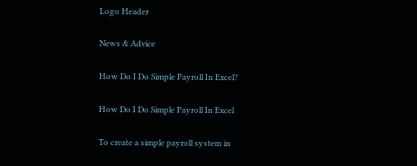Logo Header

News & Advice

How Do I Do Simple Payroll In Excel?

How Do I Do Simple Payroll In Excel

To create a simple payroll system in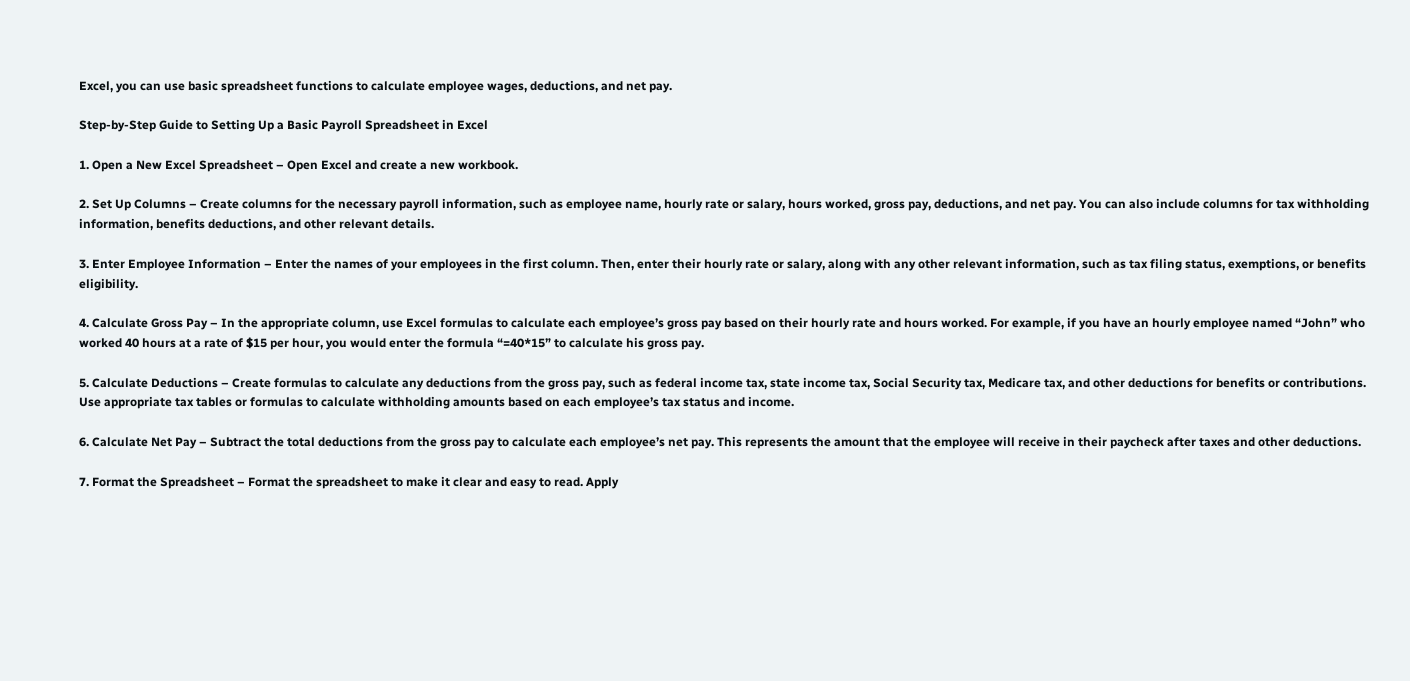Excel, you can use basic spreadsheet functions to calculate employee wages, deductions, and net pay.

Step-by-Step Guide to Setting Up a Basic Payroll Spreadsheet in Excel

1. Open a New Excel Spreadsheet – Open Excel and create a new workbook.

2. Set Up Columns – Create columns for the necessary payroll information, such as employee name, hourly rate or salary, hours worked, gross pay, deductions, and net pay. You can also include columns for tax withholding information, benefits deductions, and other relevant details.

3. Enter Employee Information – Enter the names of your employees in the first column. Then, enter their hourly rate or salary, along with any other relevant information, such as tax filing status, exemptions, or benefits eligibility.

4. Calculate Gross Pay – In the appropriate column, use Excel formulas to calculate each employee’s gross pay based on their hourly rate and hours worked. For example, if you have an hourly employee named “John” who worked 40 hours at a rate of $15 per hour, you would enter the formula “=40*15” to calculate his gross pay.

5. Calculate Deductions – Create formulas to calculate any deductions from the gross pay, such as federal income tax, state income tax, Social Security tax, Medicare tax, and other deductions for benefits or contributions. Use appropriate tax tables or formulas to calculate withholding amounts based on each employee’s tax status and income.

6. Calculate Net Pay – Subtract the total deductions from the gross pay to calculate each employee’s net pay. This represents the amount that the employee will receive in their paycheck after taxes and other deductions.

7. Format the Spreadsheet – Format the spreadsheet to make it clear and easy to read. Apply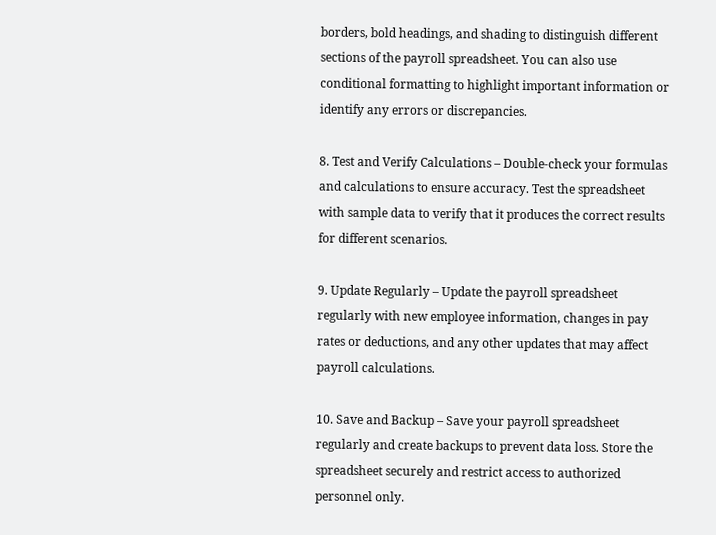borders, bold headings, and shading to distinguish different sections of the payroll spreadsheet. You can also use conditional formatting to highlight important information or identify any errors or discrepancies.

8. Test and Verify Calculations – Double-check your formulas and calculations to ensure accuracy. Test the spreadsheet with sample data to verify that it produces the correct results for different scenarios.

9. Update Regularly – Update the payroll spreadsheet regularly with new employee information, changes in pay rates or deductions, and any other updates that may affect payroll calculations.

10. Save and Backup – Save your payroll spreadsheet regularly and create backups to prevent data loss. Store the spreadsheet securely and restrict access to authorized personnel only.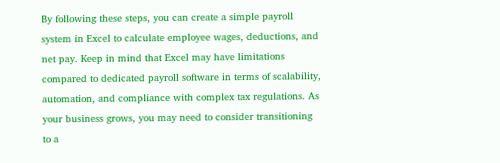By following these steps, you can create a simple payroll system in Excel to calculate employee wages, deductions, and net pay. Keep in mind that Excel may have limitations compared to dedicated payroll software in terms of scalability, automation, and compliance with complex tax regulations. As your business grows, you may need to consider transitioning to a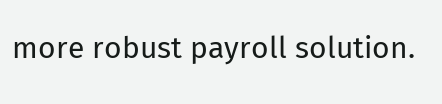more robust payroll solution.